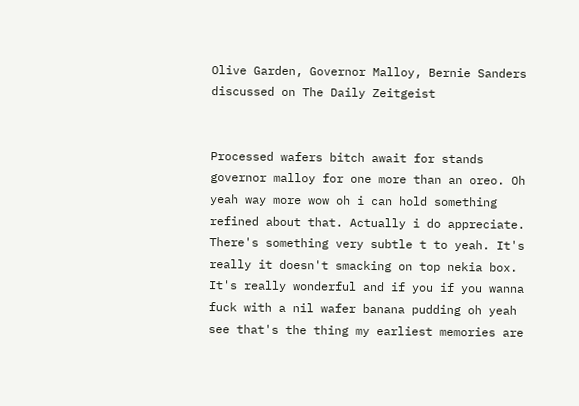Olive Garden, Governor Malloy, Bernie Sanders discussed on The Daily Zeitgeist


Processed wafers bitch await for stands governor malloy for one more than an oreo. Oh yeah way more wow oh i can hold something refined about that. Actually i do appreciate. There's something very subtle t to yeah. It's really it doesn't smacking on top nekia box. It's really wonderful and if you if you wanna fuck with a nil wafer banana pudding oh yeah see that's the thing my earliest memories are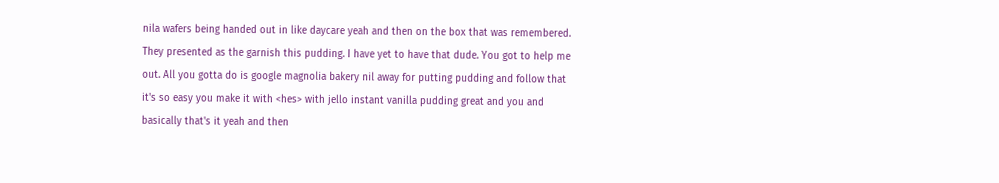nila wafers being handed out in like daycare yeah and then on the box that was remembered. They presented as the garnish this pudding. I have yet to have that dude. You got to help me out. All you gotta do is google magnolia bakery nil away for putting pudding and follow that it's so easy you make it with <hes> with jello instant vanilla pudding great and you and basically that's it yeah and then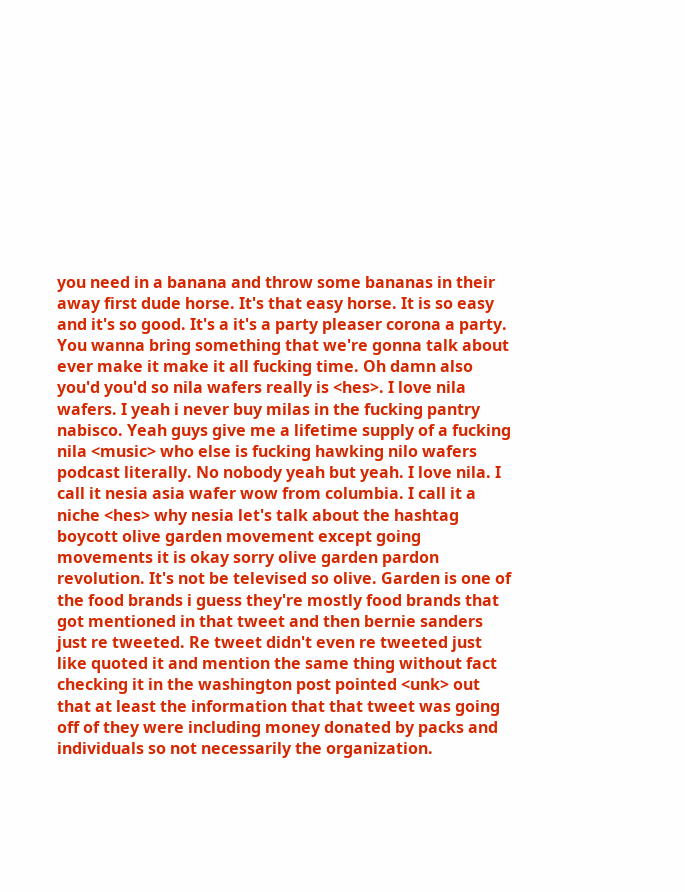you need in a banana and throw some bananas in their away first dude horse. It's that easy horse. It is so easy and it's so good. It's a it's a party pleaser corona a party. You wanna bring something that we're gonna talk about ever make it make it all fucking time. Oh damn also you'd you'd so nila wafers really is <hes>. I love nila wafers. I yeah i never buy milas in the fucking pantry nabisco. Yeah guys give me a lifetime supply of a fucking nila <music> who else is fucking hawking nilo wafers podcast literally. No nobody yeah but yeah. I love nila. I call it nesia asia wafer wow from columbia. I call it a niche <hes> why nesia let's talk about the hashtag boycott olive garden movement except going movements it is okay sorry olive garden pardon revolution. It's not be televised so olive. Garden is one of the food brands i guess they're mostly food brands that got mentioned in that tweet and then bernie sanders just re tweeted. Re tweet didn't even re tweeted just like quoted it and mention the same thing without fact checking it in the washington post pointed <unk> out that at least the information that that tweet was going off of they were including money donated by packs and individuals so not necessarily the organization.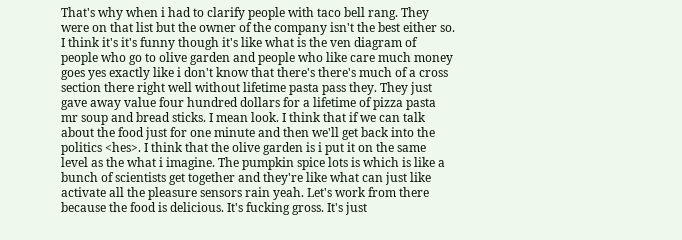That's why when i had to clarify people with taco bell rang. They were on that list but the owner of the company isn't the best either so. I think it's it's funny though it's like what is the ven diagram of people who go to olive garden and people who like care much money goes yes exactly like i don't know that there's there's much of a cross section there right well without lifetime pasta pass they. They just gave away value four hundred dollars for a lifetime of pizza pasta mr soup and bread sticks. I mean look. I think that if we can talk about the food just for one minute and then we'll get back into the politics <hes>. I think that the olive garden is i put it on the same level as the what i imagine. The pumpkin spice lots is which is like a bunch of scientists get together and they're like what can just like activate all the pleasure sensors rain yeah. Let's work from there because the food is delicious. It's fucking gross. It's just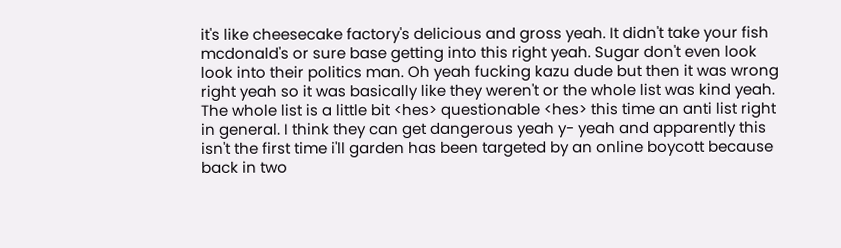it's like cheesecake factory's delicious and gross yeah. It didn't take your fish mcdonald's or sure base getting into this right yeah. Sugar don't even look look into their politics man. Oh yeah fucking kazu dude but then it was wrong right yeah so it was basically like they weren't or the whole list was kind yeah. The whole list is a little bit <hes> questionable <hes> this time an anti list right in general. I think they can get dangerous yeah y- yeah and apparently this isn't the first time i'll garden has been targeted by an online boycott because back in two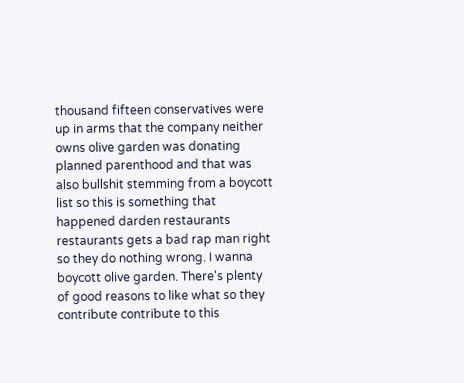thousand fifteen conservatives were up in arms that the company neither owns olive garden was donating planned parenthood and that was also bullshit stemming from a boycott list so this is something that happened darden restaurants restaurants gets a bad rap man right so they do nothing wrong. I wanna boycott olive garden. There's plenty of good reasons to like what so they contribute contribute to this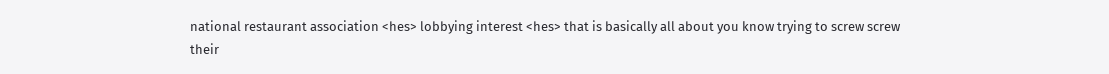national restaurant association <hes> lobbying interest <hes> that is basically all about you know trying to screw screw their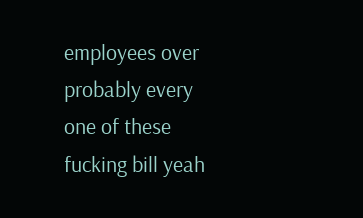employees over probably every one of these fucking bill yeah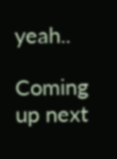yeah..

Coming up next